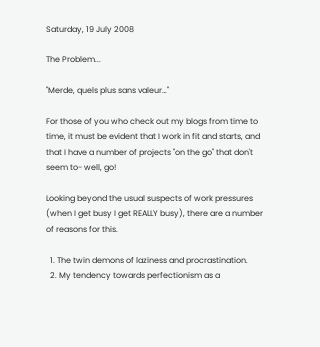Saturday, 19 July 2008

The Problem...

"Merde, quels plus sans valeur…"

For those of you who check out my blogs from time to time, it must be evident that I work in fit and starts, and that I have a number of projects "on the go" that don't seem to- well, go!

Looking beyond the usual suspects of work pressures (when I get busy I get REALLY busy), there are a number of reasons for this.

  1. The twin demons of laziness and procrastination.
  2. My tendency towards perfectionism as a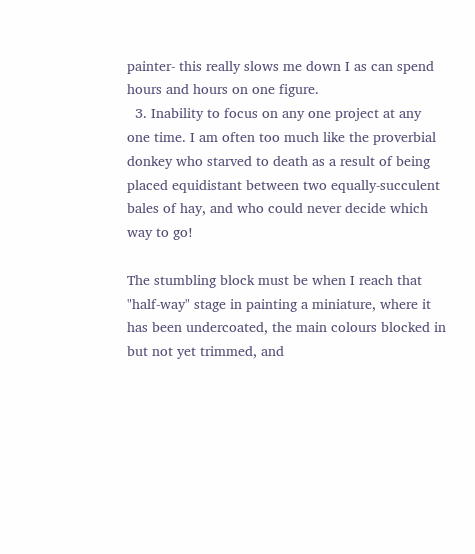painter- this really slows me down I as can spend hours and hours on one figure.
  3. Inability to focus on any one project at any one time. I am often too much like the proverbial donkey who starved to death as a result of being placed equidistant between two equally-succulent bales of hay, and who could never decide which way to go!

The stumbling block must be when I reach that "half-way" stage in painting a miniature, where it has been undercoated, the main colours blocked in but not yet trimmed, and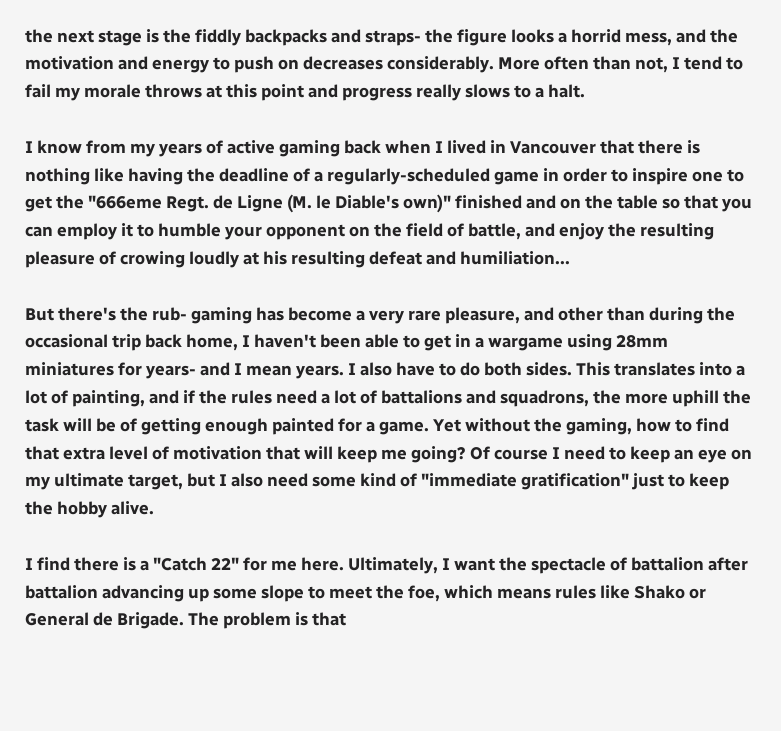the next stage is the fiddly backpacks and straps- the figure looks a horrid mess, and the motivation and energy to push on decreases considerably. More often than not, I tend to fail my morale throws at this point and progress really slows to a halt.

I know from my years of active gaming back when I lived in Vancouver that there is nothing like having the deadline of a regularly-scheduled game in order to inspire one to get the "666eme Regt. de Ligne (M. le Diable's own)" finished and on the table so that you can employ it to humble your opponent on the field of battle, and enjoy the resulting pleasure of crowing loudly at his resulting defeat and humiliation...

But there's the rub- gaming has become a very rare pleasure, and other than during the occasional trip back home, I haven't been able to get in a wargame using 28mm miniatures for years- and I mean years. I also have to do both sides. This translates into a lot of painting, and if the rules need a lot of battalions and squadrons, the more uphill the task will be of getting enough painted for a game. Yet without the gaming, how to find that extra level of motivation that will keep me going? Of course I need to keep an eye on my ultimate target, but I also need some kind of "immediate gratification" just to keep the hobby alive.

I find there is a "Catch 22" for me here. Ultimately, I want the spectacle of battalion after battalion advancing up some slope to meet the foe, which means rules like Shako or General de Brigade. The problem is that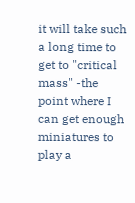it will take such a long time to get to "critical mass" -the point where I can get enough miniatures to play a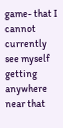game- that I cannot currently see myself getting anywhere near that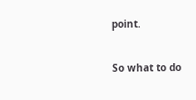point.

So what to do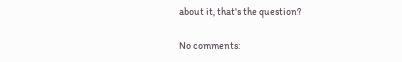about it, that's the question?

No comments: